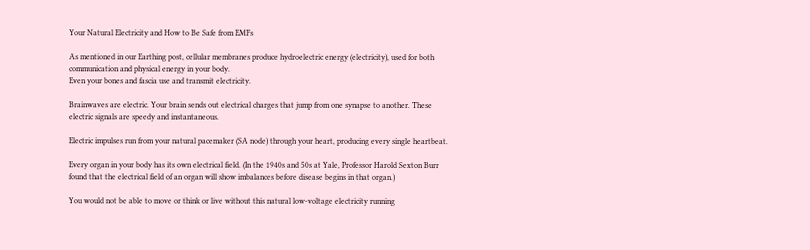Your Natural Electricity and How to Be Safe from EMFs

As mentioned in our Earthing post, cellular membranes produce hydroelectric energy (electricity), used for both communication and physical energy in your body.
Even your bones and fascia use and transmit electricity.

Brainwaves are electric. Your brain sends out electrical charges that jump from one synapse to another. These electric signals are speedy and instantaneous.

Electric impulses run from your natural pacemaker (SA node) through your heart, producing every single heartbeat.

Every organ in your body has its own electrical field. (In the 1940s and 50s at Yale, Professor Harold Sexton Burr found that the electrical field of an organ will show imbalances before disease begins in that organ.)

You would not be able to move or think or live without this natural low-voltage electricity running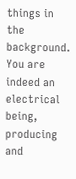things in the background.
You are indeed an electrical being, producing and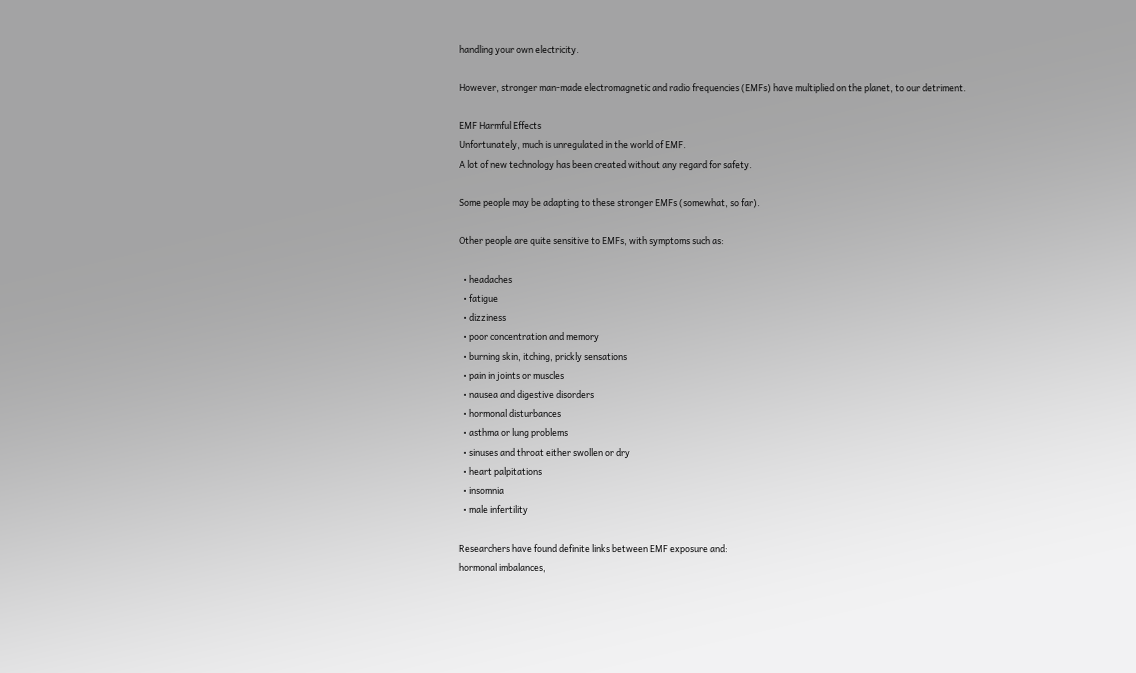handling your own electricity.

However, stronger man-made electromagnetic and radio frequencies (EMFs) have multiplied on the planet, to our detriment.

EMF Harmful Effects
Unfortunately, much is unregulated in the world of EMF.
A lot of new technology has been created without any regard for safety.

Some people may be adapting to these stronger EMFs (somewhat, so far).

Other people are quite sensitive to EMFs, with symptoms such as:

  • headaches
  • fatigue
  • dizziness
  • poor concentration and memory
  • burning skin, itching, prickly sensations
  • pain in joints or muscles
  • nausea and digestive disorders
  • hormonal disturbances
  • asthma or lung problems
  • sinuses and throat either swollen or dry
  • heart palpitations
  • insomnia
  • male infertility

Researchers have found definite links between EMF exposure and:
hormonal imbalances,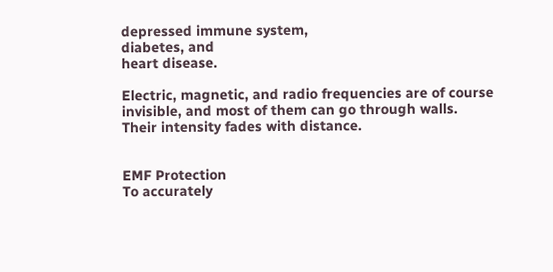depressed immune system,
diabetes, and
heart disease.

Electric, magnetic, and radio frequencies are of course invisible, and most of them can go through walls.
Their intensity fades with distance.


EMF Protection
To accurately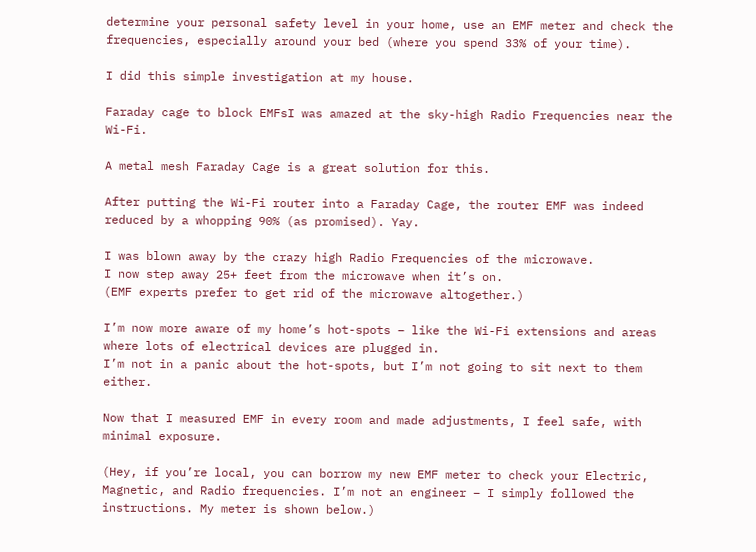determine your personal safety level in your home, use an EMF meter and check the frequencies, especially around your bed (where you spend 33% of your time).

I did this simple investigation at my house.

Faraday cage to block EMFsI was amazed at the sky-high Radio Frequencies near the Wi-Fi.

A metal mesh Faraday Cage is a great solution for this.

After putting the Wi-Fi router into a Faraday Cage, the router EMF was indeed reduced by a whopping 90% (as promised). Yay.

I was blown away by the crazy high Radio Frequencies of the microwave.
I now step away 25+ feet from the microwave when it’s on.
(EMF experts prefer to get rid of the microwave altogether.)

I’m now more aware of my home’s hot-spots – like the Wi-Fi extensions and areas where lots of electrical devices are plugged in.
I’m not in a panic about the hot-spots, but I’m not going to sit next to them either.

Now that I measured EMF in every room and made adjustments, I feel safe, with minimal exposure.

(Hey, if you’re local, you can borrow my new EMF meter to check your Electric, Magnetic, and Radio frequencies. I’m not an engineer – I simply followed the instructions. My meter is shown below.)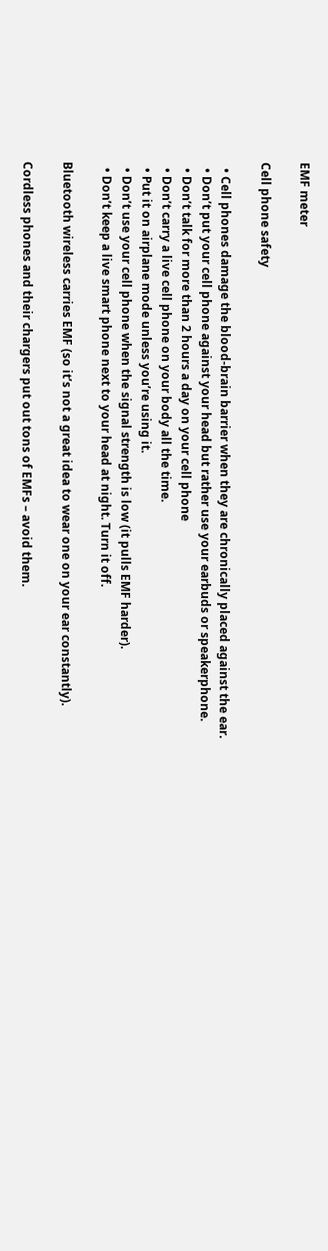EMF meter

Cell phone safety

  • Cell phones damage the blood-brain barrier when they are chronically placed against the ear.
  • Don’t put your cell phone against your head but rather use your earbuds or speakerphone.
  • Don’t talk for more than 2 hours a day on your cell phone
  • Don’t carry a live cell phone on your body all the time.
  • Put it on airplane mode unless you’re using it.
  • Don’t use your cell phone when the signal strength is low (it pulls EMF harder).
  • Don’t keep a live smart phone next to your head at night. Turn it off.

Bluetooth wireless carries EMF (so it’s not a great idea to wear one on your ear constantly).

Cordless phones and their chargers put out tons of EMFs – avoid them.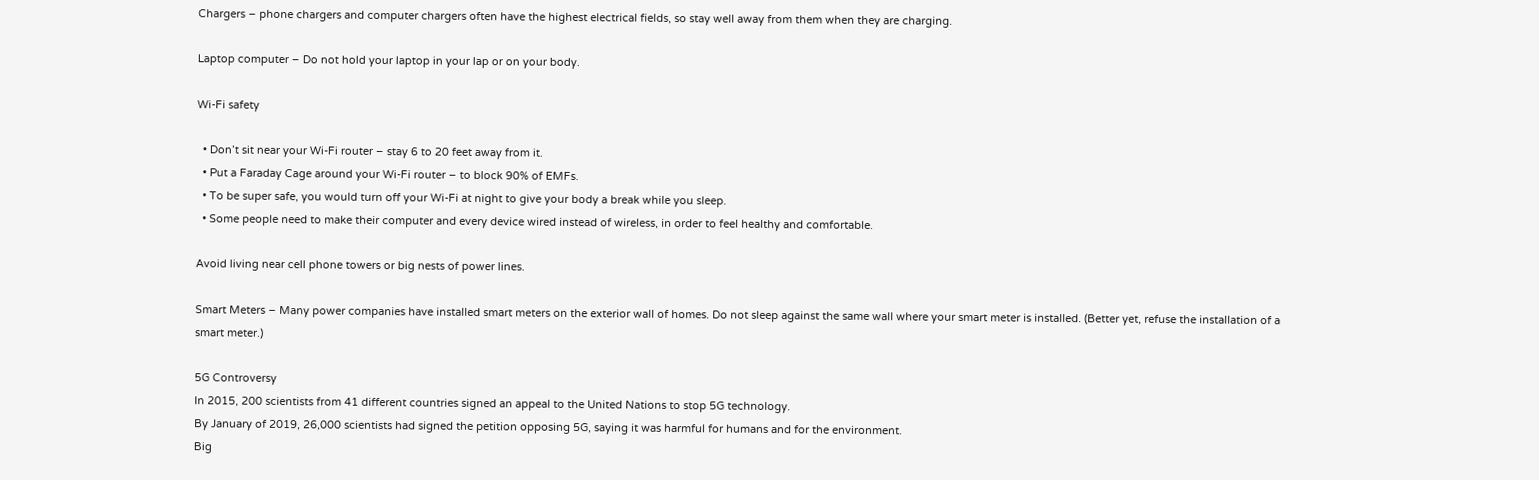Chargers – phone chargers and computer chargers often have the highest electrical fields, so stay well away from them when they are charging.

Laptop computer – Do not hold your laptop in your lap or on your body.

Wi-Fi safety

  • Don’t sit near your Wi-Fi router – stay 6 to 20 feet away from it.
  • Put a Faraday Cage around your Wi-Fi router – to block 90% of EMFs.
  • To be super safe, you would turn off your Wi-Fi at night to give your body a break while you sleep.
  • Some people need to make their computer and every device wired instead of wireless, in order to feel healthy and comfortable.

Avoid living near cell phone towers or big nests of power lines.

Smart Meters – Many power companies have installed smart meters on the exterior wall of homes. Do not sleep against the same wall where your smart meter is installed. (Better yet, refuse the installation of a smart meter.)

5G Controversy
In 2015, 200 scientists from 41 different countries signed an appeal to the United Nations to stop 5G technology.
By January of 2019, 26,000 scientists had signed the petition opposing 5G, saying it was harmful for humans and for the environment.
Big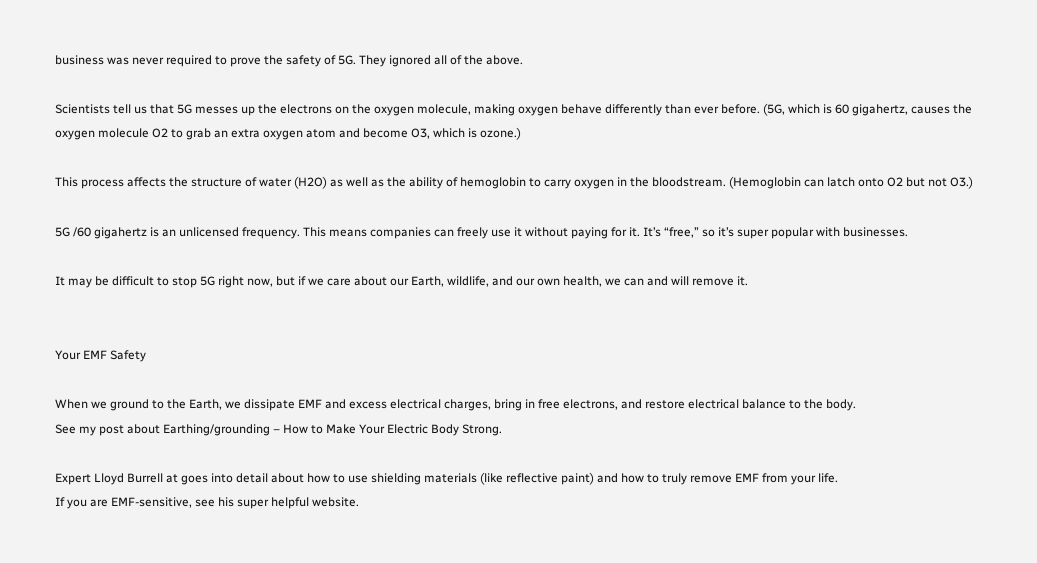business was never required to prove the safety of 5G. They ignored all of the above.

Scientists tell us that 5G messes up the electrons on the oxygen molecule, making oxygen behave differently than ever before. (5G, which is 60 gigahertz, causes the oxygen molecule O2 to grab an extra oxygen atom and become O3, which is ozone.)

This process affects the structure of water (H2O) as well as the ability of hemoglobin to carry oxygen in the bloodstream. (Hemoglobin can latch onto O2 but not O3.)

5G /60 gigahertz is an unlicensed frequency. This means companies can freely use it without paying for it. It’s “free,” so it’s super popular with businesses.

It may be difficult to stop 5G right now, but if we care about our Earth, wildlife, and our own health, we can and will remove it.


Your EMF Safety

When we ground to the Earth, we dissipate EMF and excess electrical charges, bring in free electrons, and restore electrical balance to the body.
See my post about Earthing/grounding – How to Make Your Electric Body Strong.

Expert Lloyd Burrell at goes into detail about how to use shielding materials (like reflective paint) and how to truly remove EMF from your life.
If you are EMF-sensitive, see his super helpful website.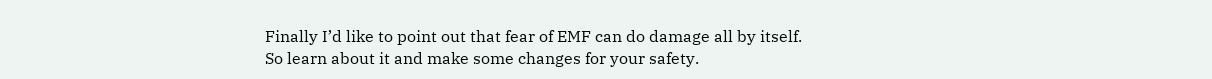Finally I’d like to point out that fear of EMF can do damage all by itself.
So learn about it and make some changes for your safety.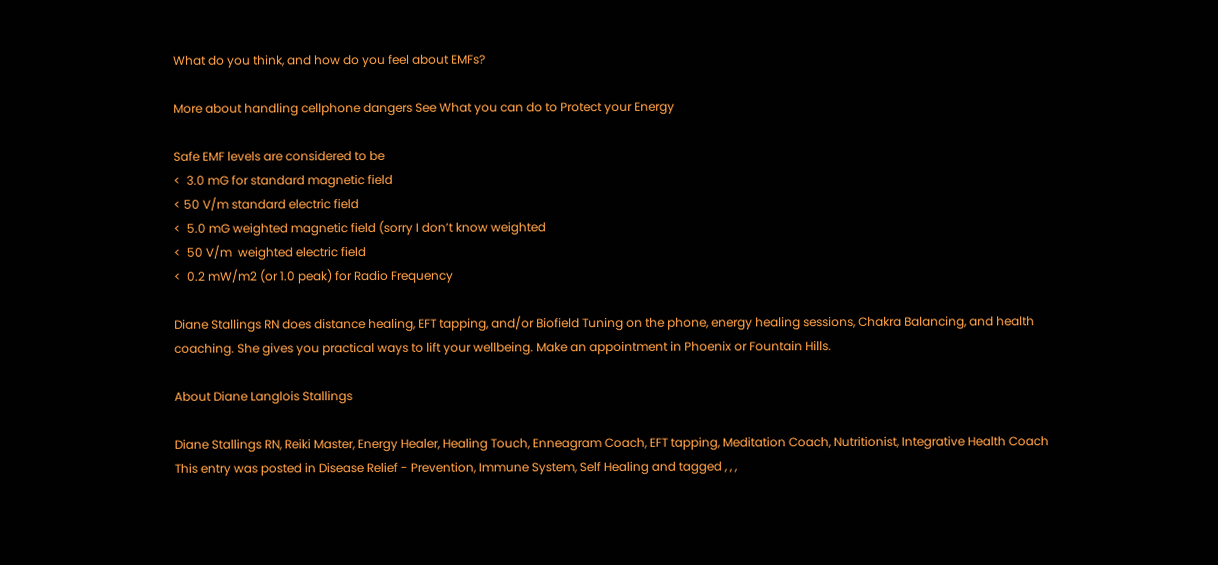What do you think, and how do you feel about EMFs?

More about handling cellphone dangers See What you can do to Protect your Energy

Safe EMF levels are considered to be
<  3.0 mG for standard magnetic field
< 50 V/m standard electric field
<  5.0 mG weighted magnetic field (sorry I don’t know weighted
<  50 V/m  weighted electric field
<  0.2 mW/m2 (or 1.0 peak) for Radio Frequency

Diane Stallings RN does distance healing, EFT tapping, and/or Biofield Tuning on the phone, energy healing sessions, Chakra Balancing, and health coaching. She gives you practical ways to lift your wellbeing. Make an appointment in Phoenix or Fountain Hills.

About Diane Langlois Stallings

Diane Stallings RN, Reiki Master, Energy Healer, Healing Touch, Enneagram Coach, EFT tapping, Meditation Coach, Nutritionist, Integrative Health Coach
This entry was posted in Disease Relief - Prevention, Immune System, Self Healing and tagged , , ,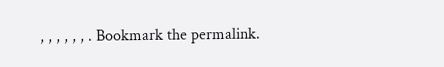, , , , , , . Bookmark the permalink.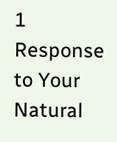1 Response to Your Natural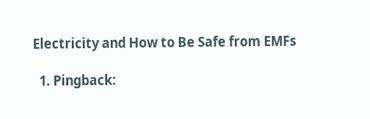Electricity and How to Be Safe from EMFs

  1. Pingback: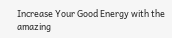Increase Your Good Energy with the amazing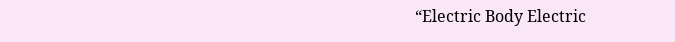“Electric Body Electric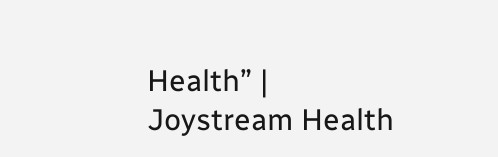Health” | Joystream Health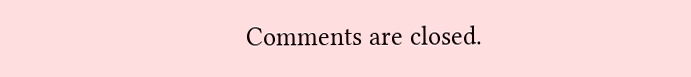Comments are closed.